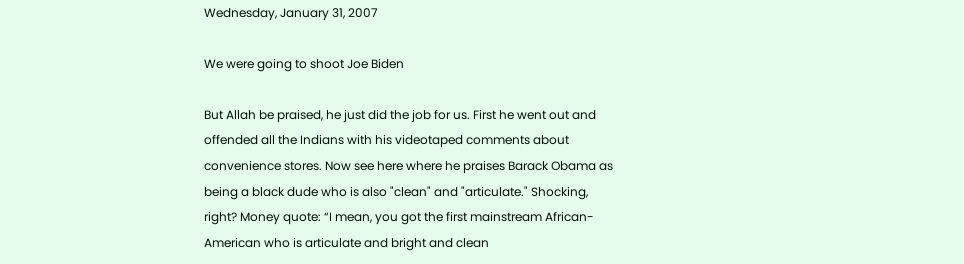Wednesday, January 31, 2007

We were going to shoot Joe Biden

But Allah be praised, he just did the job for us. First he went out and offended all the Indians with his videotaped comments about convenience stores. Now see here where he praises Barack Obama as being a black dude who is also "clean" and "articulate." Shocking, right? Money quote: “I mean, you got the first mainstream African-American who is articulate and bright and clean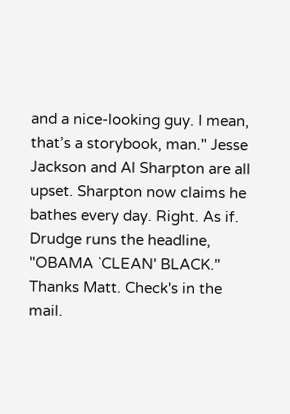and a nice-looking guy. I mean, that’s a storybook, man." Jesse Jackson and Al Sharpton are all upset. Sharpton now claims he bathes every day. Right. As if. Drudge runs the headline, "OBAMA `CLEAN' BLACK." Thanks Matt. Check's in the mail.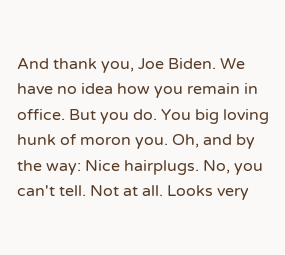And thank you, Joe Biden. We have no idea how you remain in office. But you do. You big loving hunk of moron you. Oh, and by the way: Nice hairplugs. No, you can't tell. Not at all. Looks very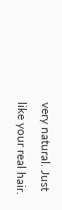very natural. Just like your real hair.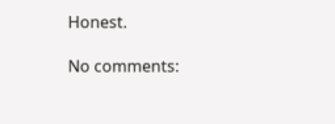Honest.

No comments: